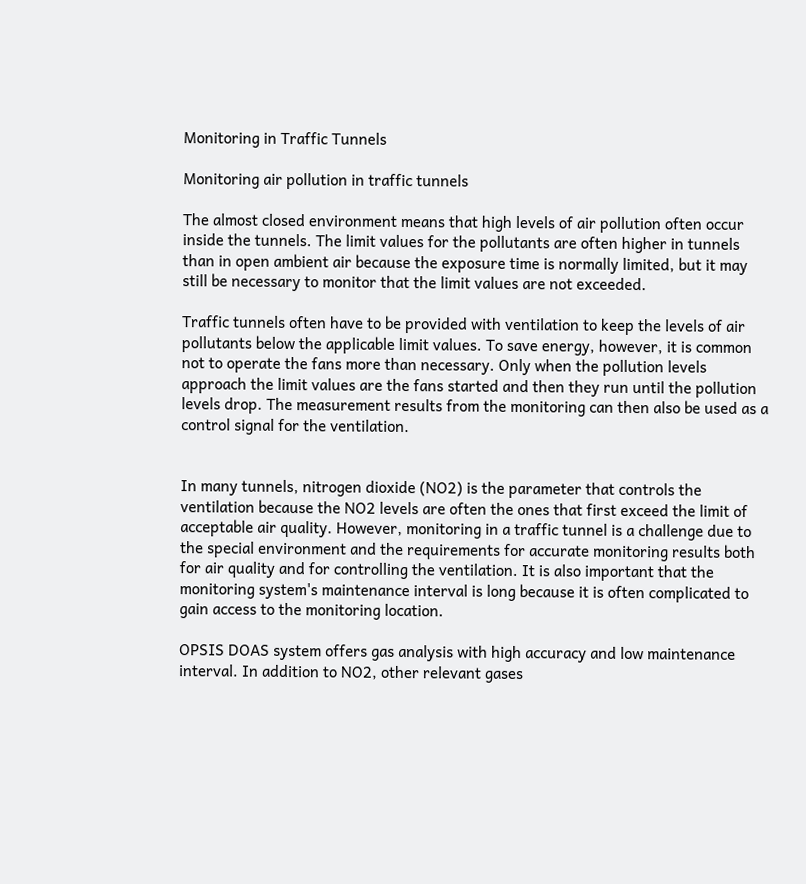Monitoring in Traffic Tunnels

Monitoring air pollution in traffic tunnels

The almost closed environment means that high levels of air pollution often occur inside the tunnels. The limit values for the pollutants are often higher in tunnels than in open ambient air because the exposure time is normally limited, but it may still be necessary to monitor that the limit values are not exceeded.

Traffic tunnels often have to be provided with ventilation to keep the levels of air pollutants below the applicable limit values. To save energy, however, it is common not to operate the fans more than necessary. Only when the pollution levels approach the limit values are the fans started and then they run until the pollution levels drop. The measurement results from the monitoring can then also be used as a control signal for the ventilation.


In many tunnels, nitrogen dioxide (NO2) is the parameter that controls the ventilation because the NO2 levels are often the ones that first exceed the limit of acceptable air quality. However, monitoring in a traffic tunnel is a challenge due to the special environment and the requirements for accurate monitoring results both for air quality and for controlling the ventilation. It is also important that the monitoring system's maintenance interval is long because it is often complicated to gain access to the monitoring location.

OPSIS DOAS system offers gas analysis with high accuracy and low maintenance interval. In addition to NO2, other relevant gases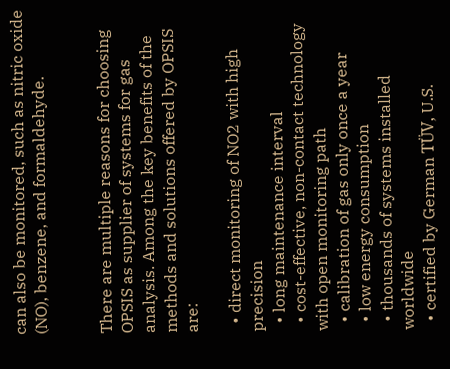can also be monitored, such as nitric oxide (NO), benzene, and formaldehyde.


There are multiple reasons for choosing OPSIS as supplier of systems for gas analysis. Among the key benefits of the methods and solutions offered by OPSIS are:

  • direct monitoring of NO2 with high precision
  • long maintenance interval
  • cost-effective, non-contact technology with open monitoring path
  • calibration of gas only once a year
  • low energy consumption
  • thousands of systems installed worldwide
  • certified by German TÜV, U.S.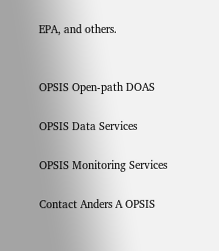EPA, and others.


OPSIS Open-path DOAS

OPSIS Data Services

OPSIS Monitoring Services

Contact Anders A OPSIS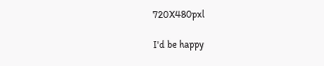720X480pxl

I'd be happy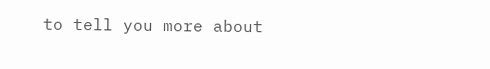to tell you more about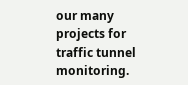our many projects for traffic tunnel monitoring.